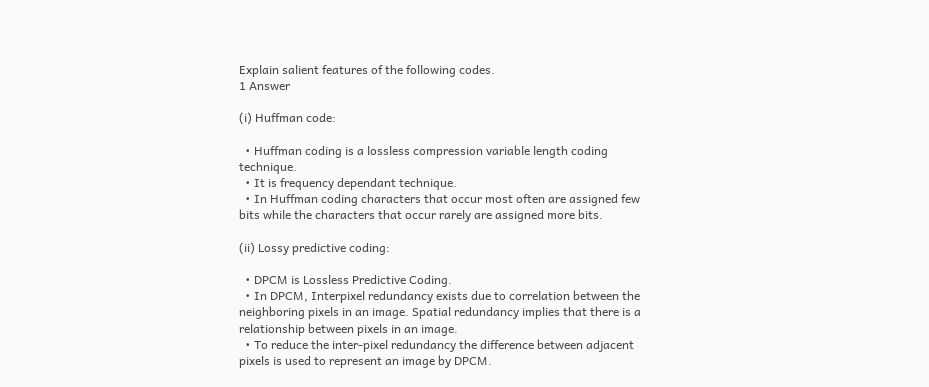Explain salient features of the following codes.
1 Answer

(i) Huffman code:

  • Huffman coding is a lossless compression variable length coding technique.
  • It is frequency dependant technique.
  • In Huffman coding characters that occur most often are assigned few bits while the characters that occur rarely are assigned more bits.

(ii) Lossy predictive coding:

  • DPCM is Lossless Predictive Coding.
  • In DPCM, Interpixel redundancy exists due to correlation between the neighboring pixels in an image. Spatial redundancy implies that there is a relationship between pixels in an image.
  • To reduce the inter-pixel redundancy the difference between adjacent pixels is used to represent an image by DPCM.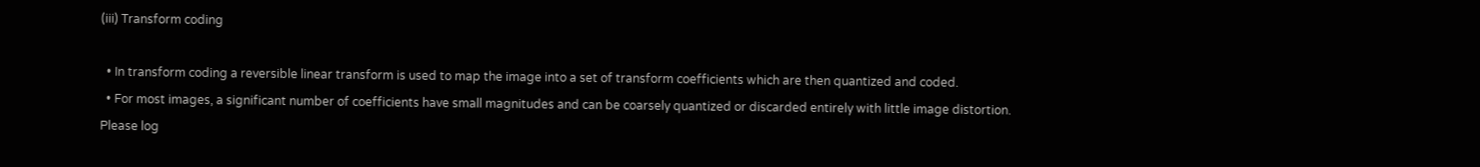(iii) Transform coding

  • In transform coding a reversible linear transform is used to map the image into a set of transform coefficients which are then quantized and coded.
  • For most images, a significant number of coefficients have small magnitudes and can be coarsely quantized or discarded entirely with little image distortion.
Please log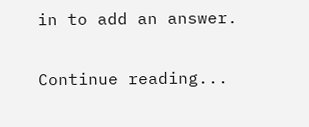in to add an answer.

Continue reading...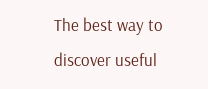The best way to discover useful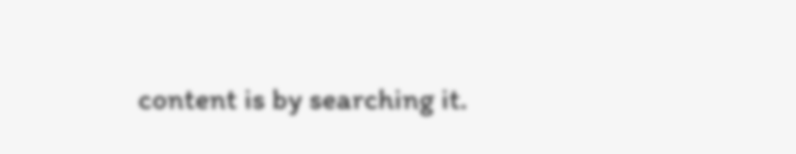content is by searching it.